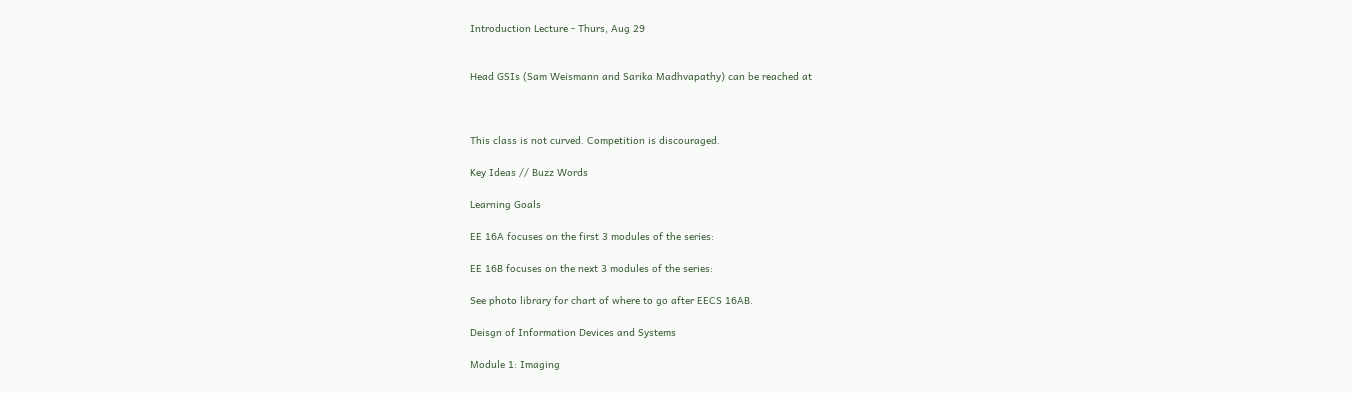Introduction Lecture - Thurs, Aug 29


Head GSIs (Sam Weismann and Sarika Madhvapathy) can be reached at



This class is not curved. Competition is discouraged.

Key Ideas // Buzz Words

Learning Goals

EE 16A focuses on the first 3 modules of the series:

EE 16B focuses on the next 3 modules of the series:

See photo library for chart of where to go after EECS 16AB.

Deisgn of Information Devices and Systems

Module 1: Imaging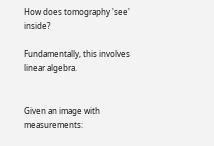How does tomography 'see' inside?

Fundamentally, this involves linear algebra.


Given an image with measurements: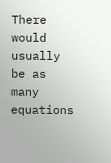There would usually be as many equations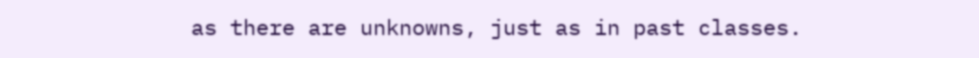as there are unknowns, just as in past classes.